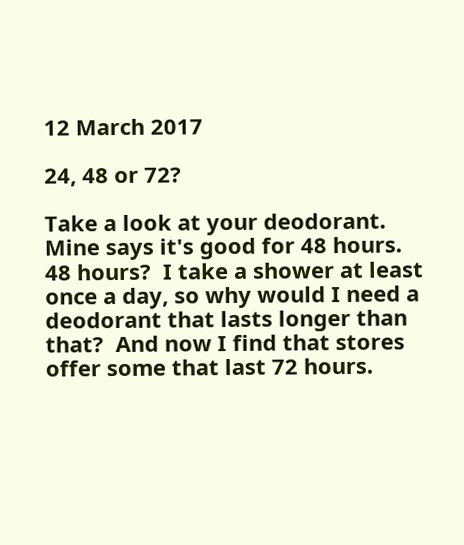12 March 2017

24, 48 or 72?

Take a look at your deodorant.  Mine says it's good for 48 hours.  48 hours?  I take a shower at least once a day, so why would I need a deodorant that lasts longer than that?  And now I find that stores offer some that last 72 hours.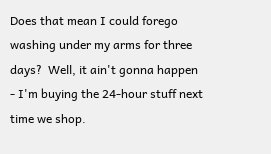Does that mean I could forego washing under my arms for three days?  Well, it ain't gonna happen - I'm buying the 24-hour stuff next time we shop.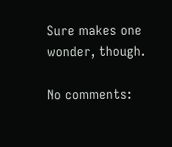Sure makes one wonder, though.

No comments: